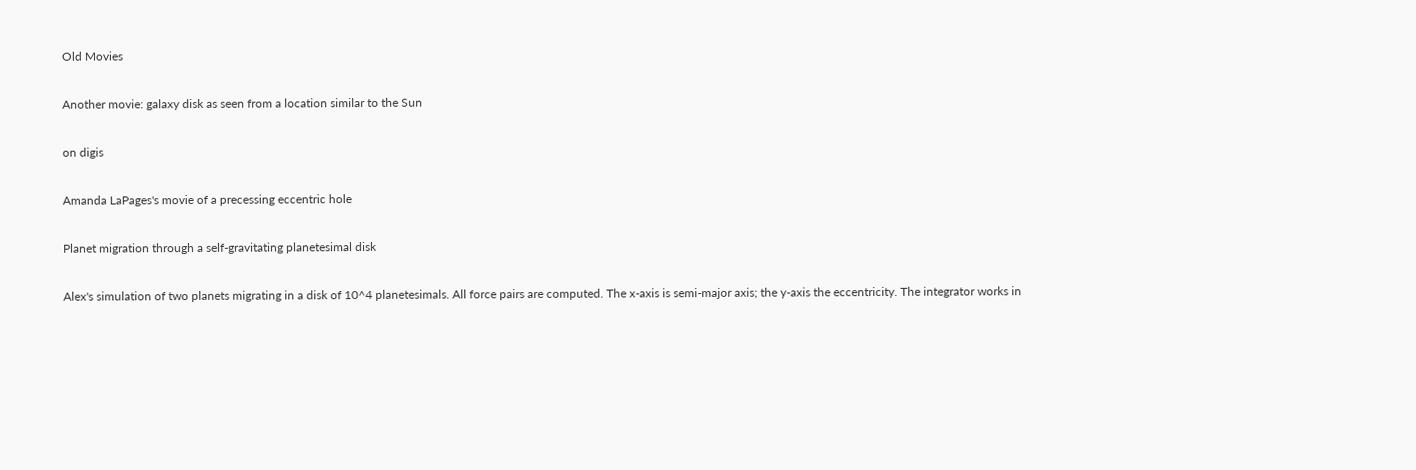Old Movies

Another movie: galaxy disk as seen from a location similar to the Sun

on digis

Amanda LaPages's movie of a precessing eccentric hole

Planet migration through a self-gravitating planetesimal disk

Alex's simulation of two planets migrating in a disk of 10^4 planetesimals. All force pairs are computed. The x-axis is semi-major axis; the y-axis the eccentricity. The integrator works in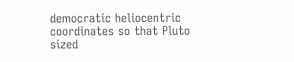democratic heliocentric coordinates so that Pluto sized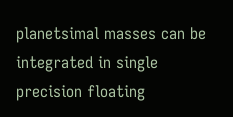planetsimal masses can be integrated in single precision floating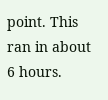point. This ran in about 6 hours.